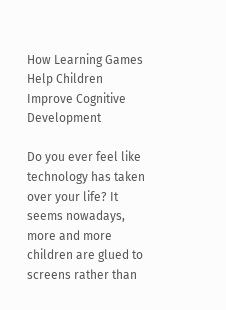How Learning Games Help Children Improve Cognitive Development

Do you ever feel like technology has taken over your life? It seems nowadays, more and more children are glued to screens rather than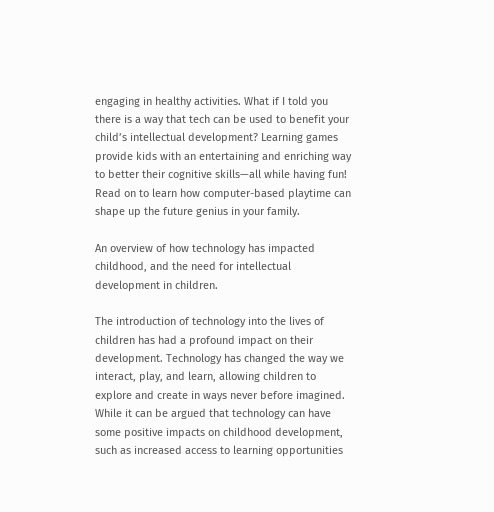engaging in healthy activities. What if I told you there is a way that tech can be used to benefit your child’s intellectual development? Learning games provide kids with an entertaining and enriching way to better their cognitive skills—all while having fun! Read on to learn how computer-based playtime can shape up the future genius in your family.

An overview of how technology has impacted childhood, and the need for intellectual development in children.

The introduction of technology into the lives of children has had a profound impact on their development. Technology has changed the way we interact, play, and learn, allowing children to explore and create in ways never before imagined. While it can be argued that technology can have some positive impacts on childhood development, such as increased access to learning opportunities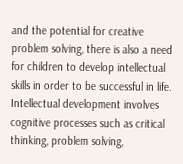and the potential for creative problem solving, there is also a need for children to develop intellectual skills in order to be successful in life. Intellectual development involves cognitive processes such as critical thinking, problem solving,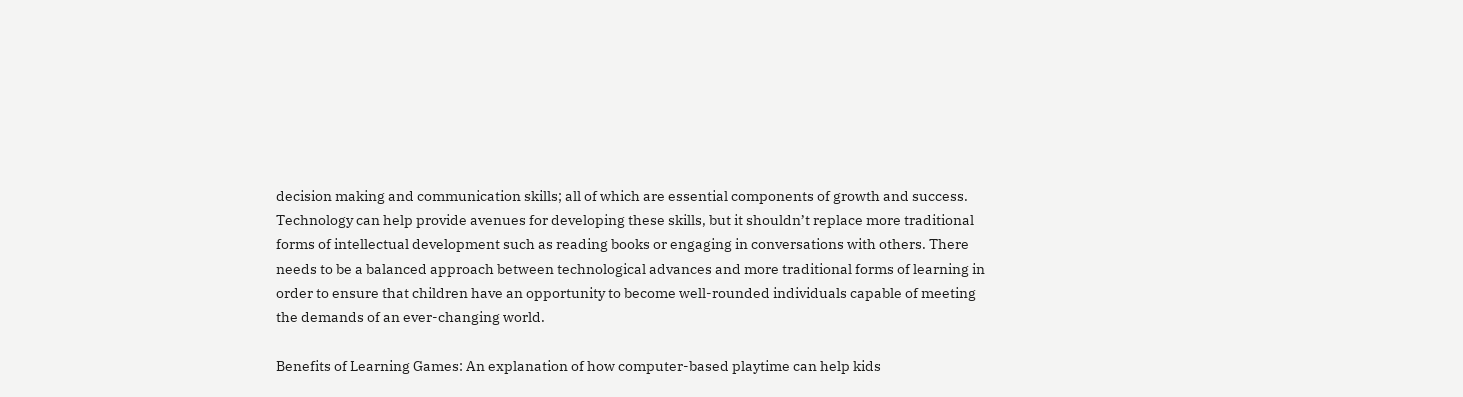decision making and communication skills; all of which are essential components of growth and success. Technology can help provide avenues for developing these skills, but it shouldn’t replace more traditional forms of intellectual development such as reading books or engaging in conversations with others. There needs to be a balanced approach between technological advances and more traditional forms of learning in order to ensure that children have an opportunity to become well-rounded individuals capable of meeting the demands of an ever-changing world.

Benefits of Learning Games: An explanation of how computer-based playtime can help kids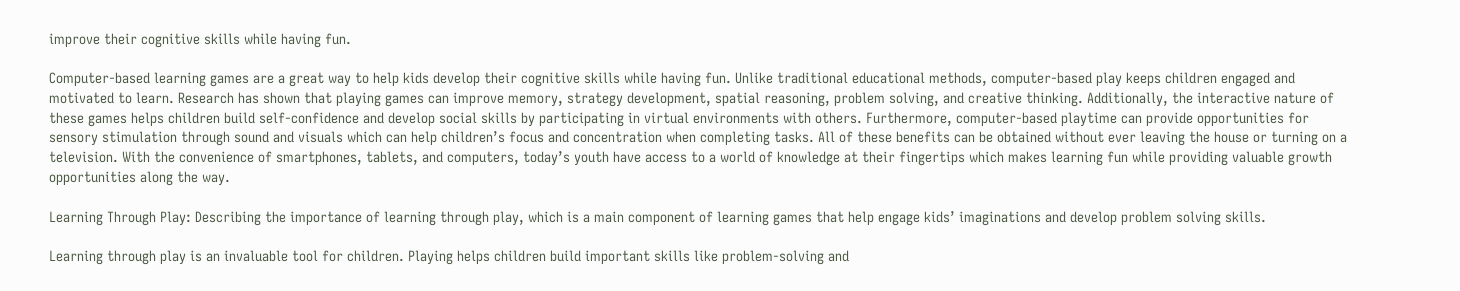improve their cognitive skills while having fun.

Computer-based learning games are a great way to help kids develop their cognitive skills while having fun. Unlike traditional educational methods, computer-based play keeps children engaged and motivated to learn. Research has shown that playing games can improve memory, strategy development, spatial reasoning, problem solving, and creative thinking. Additionally, the interactive nature of these games helps children build self-confidence and develop social skills by participating in virtual environments with others. Furthermore, computer-based playtime can provide opportunities for sensory stimulation through sound and visuals which can help children’s focus and concentration when completing tasks. All of these benefits can be obtained without ever leaving the house or turning on a television. With the convenience of smartphones, tablets, and computers, today’s youth have access to a world of knowledge at their fingertips which makes learning fun while providing valuable growth opportunities along the way.

Learning Through Play: Describing the importance of learning through play, which is a main component of learning games that help engage kids’ imaginations and develop problem solving skills.

Learning through play is an invaluable tool for children. Playing helps children build important skills like problem-solving and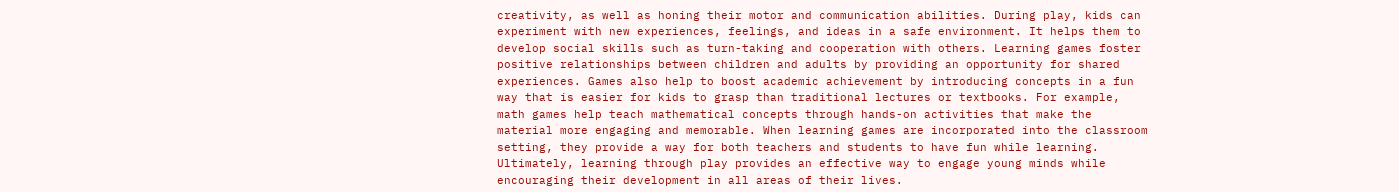creativity, as well as honing their motor and communication abilities. During play, kids can experiment with new experiences, feelings, and ideas in a safe environment. It helps them to develop social skills such as turn-taking and cooperation with others. Learning games foster positive relationships between children and adults by providing an opportunity for shared experiences. Games also help to boost academic achievement by introducing concepts in a fun way that is easier for kids to grasp than traditional lectures or textbooks. For example, math games help teach mathematical concepts through hands-on activities that make the material more engaging and memorable. When learning games are incorporated into the classroom setting, they provide a way for both teachers and students to have fun while learning. Ultimately, learning through play provides an effective way to engage young minds while encouraging their development in all areas of their lives.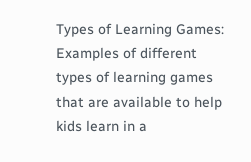Types of Learning Games: Examples of different types of learning games that are available to help kids learn in a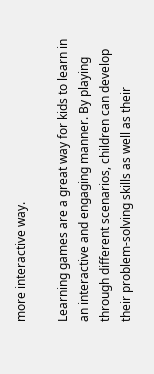more interactive way.

Learning games are a great way for kids to learn in an interactive and engaging manner. By playing through different scenarios, children can develop their problem-solving skills as well as their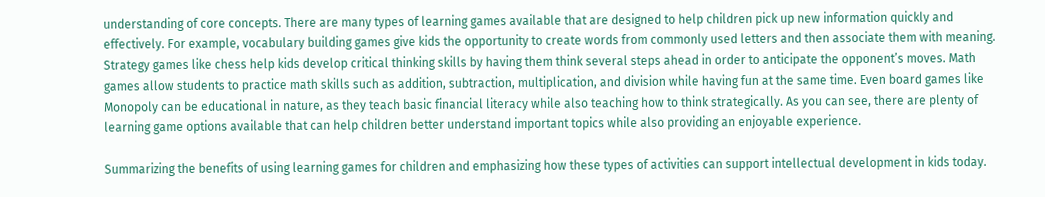understanding of core concepts. There are many types of learning games available that are designed to help children pick up new information quickly and effectively. For example, vocabulary building games give kids the opportunity to create words from commonly used letters and then associate them with meaning. Strategy games like chess help kids develop critical thinking skills by having them think several steps ahead in order to anticipate the opponent’s moves. Math games allow students to practice math skills such as addition, subtraction, multiplication, and division while having fun at the same time. Even board games like Monopoly can be educational in nature, as they teach basic financial literacy while also teaching how to think strategically. As you can see, there are plenty of learning game options available that can help children better understand important topics while also providing an enjoyable experience.

Summarizing the benefits of using learning games for children and emphasizing how these types of activities can support intellectual development in kids today.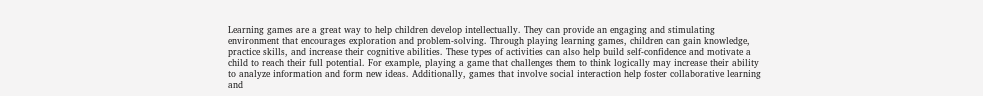Learning games are a great way to help children develop intellectually. They can provide an engaging and stimulating environment that encourages exploration and problem-solving. Through playing learning games, children can gain knowledge, practice skills, and increase their cognitive abilities. These types of activities can also help build self-confidence and motivate a child to reach their full potential. For example, playing a game that challenges them to think logically may increase their ability to analyze information and form new ideas. Additionally, games that involve social interaction help foster collaborative learning and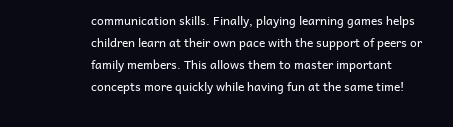communication skills. Finally, playing learning games helps children learn at their own pace with the support of peers or family members. This allows them to master important concepts more quickly while having fun at the same time!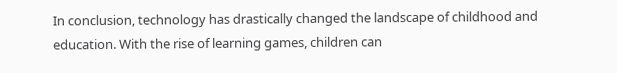In conclusion, technology has drastically changed the landscape of childhood and education. With the rise of learning games, children can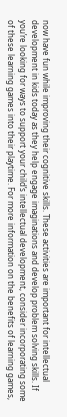now have fun while improving their cognitive skills. These activities are important for intellectual development in kids today as they help engage imaginations and develop problem solving skills. If you’re looking for ways to support your child’s intellectual development, consider incorporating some of these learning games into their playtime. For more information on the benefits of learning games,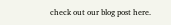check out our blog post here.